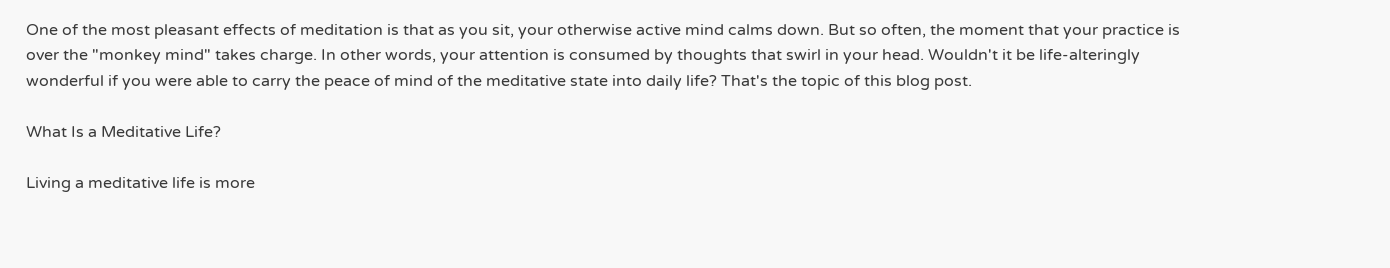One of the most pleasant effects of meditation is that as you sit, your otherwise active mind calms down. But so often, the moment that your practice is over the "monkey mind" takes charge. In other words, your attention is consumed by thoughts that swirl in your head. Wouldn't it be life-alteringly wonderful if you were able to carry the peace of mind of the meditative state into daily life? That's the topic of this blog post.

What Is a Meditative Life?

Living a meditative life is more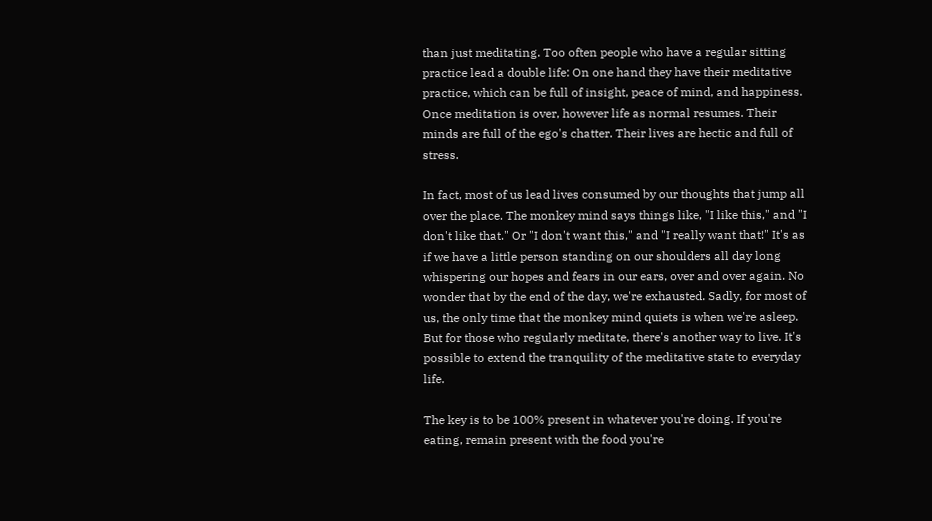than just meditating. Too often people who have a regular sitting practice lead a double life: On one hand they have their meditative practice, which can be full of insight, peace of mind, and happiness. Once meditation is over, however life as normal resumes. Their minds are full of the ego's chatter. Their lives are hectic and full of stress.

In fact, most of us lead lives consumed by our thoughts that jump all over the place. The monkey mind says things like, "I like this," and "I don't like that." Or "I don't want this," and "I really want that!" It's as if we have a little person standing on our shoulders all day long whispering our hopes and fears in our ears, over and over again. No wonder that by the end of the day, we're exhausted. Sadly, for most of us, the only time that the monkey mind quiets is when we're asleep. But for those who regularly meditate, there's another way to live. It's possible to extend the tranquility of the meditative state to everyday life.

The key is to be 100% present in whatever you're doing. If you're eating, remain present with the food you're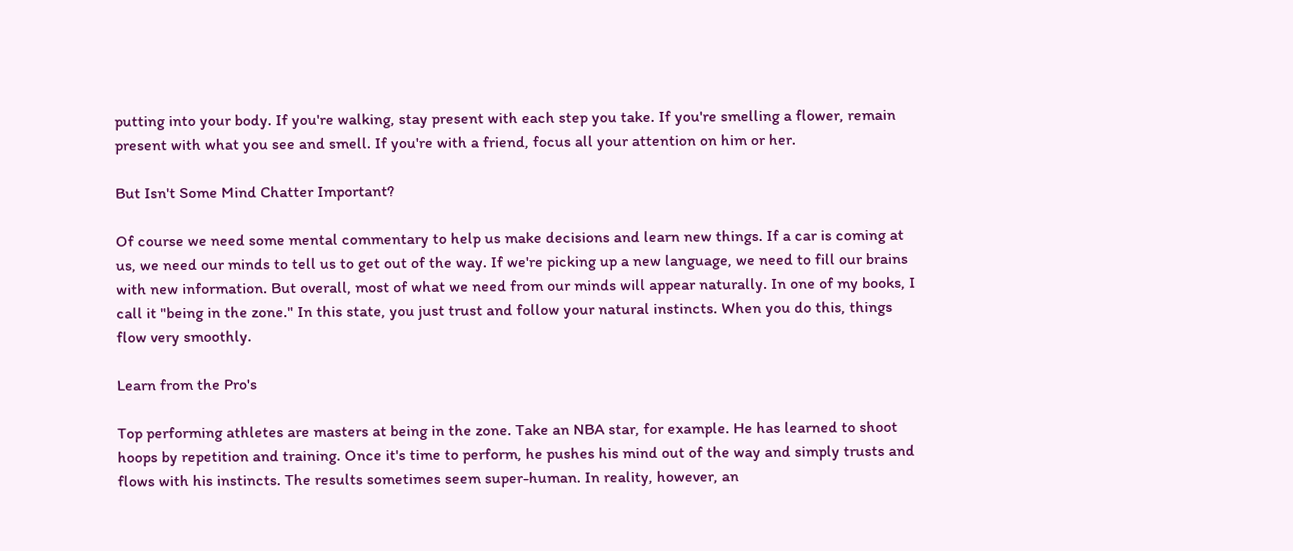putting into your body. If you're walking, stay present with each step you take. If you're smelling a flower, remain present with what you see and smell. If you're with a friend, focus all your attention on him or her.

But Isn't Some Mind Chatter Important?

Of course we need some mental commentary to help us make decisions and learn new things. If a car is coming at us, we need our minds to tell us to get out of the way. If we're picking up a new language, we need to fill our brains with new information. But overall, most of what we need from our minds will appear naturally. In one of my books, I call it "being in the zone." In this state, you just trust and follow your natural instincts. When you do this, things flow very smoothly.

Learn from the Pro's

Top performing athletes are masters at being in the zone. Take an NBA star, for example. He has learned to shoot hoops by repetition and training. Once it's time to perform, he pushes his mind out of the way and simply trusts and flows with his instincts. The results sometimes seem super-human. In reality, however, an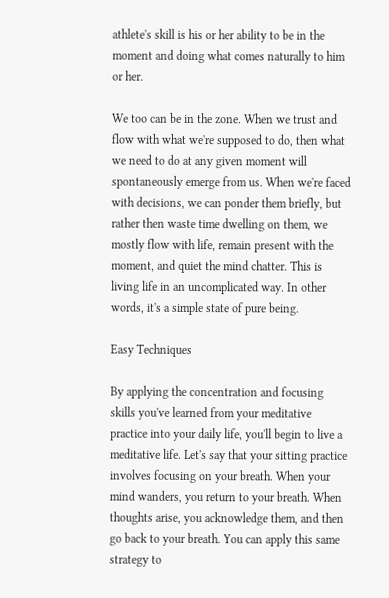athlete's skill is his or her ability to be in the moment and doing what comes naturally to him or her.

We too can be in the zone. When we trust and flow with what we're supposed to do, then what we need to do at any given moment will spontaneously emerge from us. When we're faced with decisions, we can ponder them briefly, but rather then waste time dwelling on them, we mostly flow with life, remain present with the moment, and quiet the mind chatter. This is living life in an uncomplicated way. In other words, it's a simple state of pure being.

Easy Techniques

By applying the concentration and focusing skills you've learned from your meditative practice into your daily life, you'll begin to live a meditative life. Let's say that your sitting practice involves focusing on your breath. When your mind wanders, you return to your breath. When thoughts arise, you acknowledge them, and then go back to your breath. You can apply this same strategy to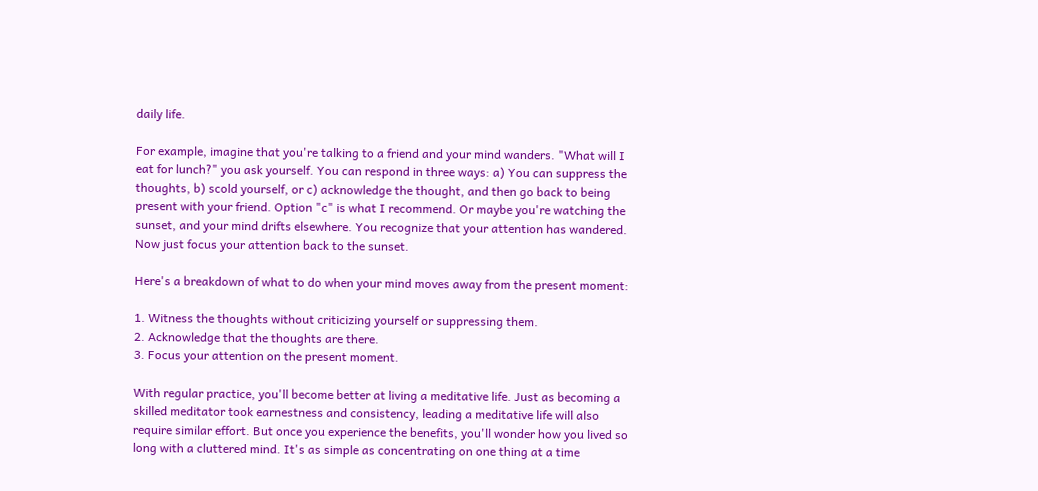daily life.

For example, imagine that you're talking to a friend and your mind wanders. "What will I eat for lunch?" you ask yourself. You can respond in three ways: a) You can suppress the thoughts, b) scold yourself, or c) acknowledge the thought, and then go back to being present with your friend. Option "c" is what I recommend. Or maybe you're watching the sunset, and your mind drifts elsewhere. You recognize that your attention has wandered. Now just focus your attention back to the sunset.

Here's a breakdown of what to do when your mind moves away from the present moment:

1. Witness the thoughts without criticizing yourself or suppressing them.
2. Acknowledge that the thoughts are there.
3. Focus your attention on the present moment.

With regular practice, you'll become better at living a meditative life. Just as becoming a skilled meditator took earnestness and consistency, leading a meditative life will also require similar effort. But once you experience the benefits, you'll wonder how you lived so long with a cluttered mind. It's as simple as concentrating on one thing at a time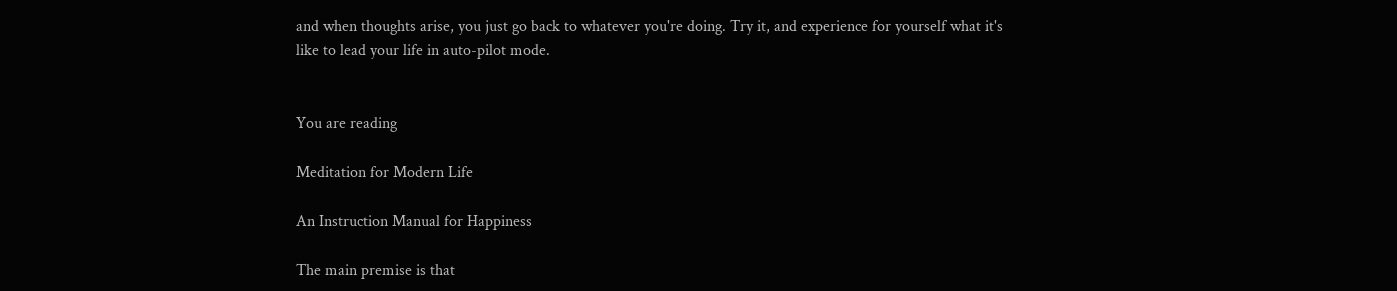and when thoughts arise, you just go back to whatever you're doing. Try it, and experience for yourself what it's like to lead your life in auto-pilot mode.


You are reading

Meditation for Modern Life

An Instruction Manual for Happiness

The main premise is that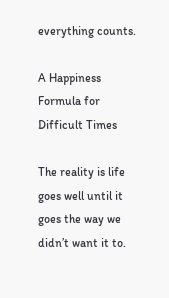everything counts.

A Happiness Formula for Difficult Times

The reality is life goes well until it goes the way we didn’t want it to.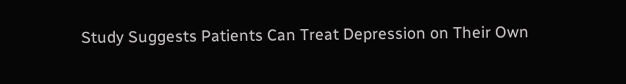Study Suggests Patients Can Treat Depression on Their Own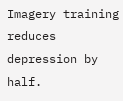Imagery training reduces depression by half.